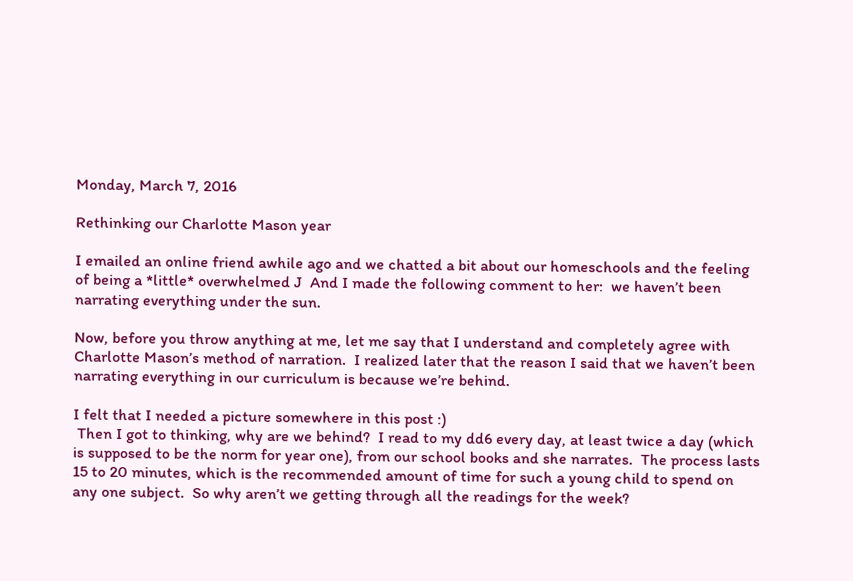Monday, March 7, 2016

Rethinking our Charlotte Mason year

I emailed an online friend awhile ago and we chatted a bit about our homeschools and the feeling of being a *little* overwhelmed J  And I made the following comment to her:  we haven’t been narrating everything under the sun.

Now, before you throw anything at me, let me say that I understand and completely agree with Charlotte Mason’s method of narration.  I realized later that the reason I said that we haven’t been narrating everything in our curriculum is because we’re behind.

I felt that I needed a picture somewhere in this post :)
 Then I got to thinking, why are we behind?  I read to my dd6 every day, at least twice a day (which is supposed to be the norm for year one), from our school books and she narrates.  The process lasts 15 to 20 minutes, which is the recommended amount of time for such a young child to spend on any one subject.  So why aren’t we getting through all the readings for the week?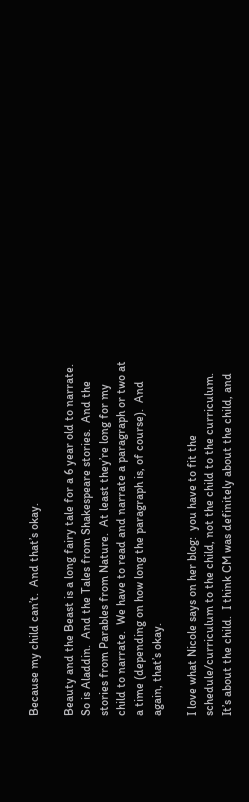Because my child can’t.  And that’s okay.

Beauty and the Beast is a long fairy tale for a 6 year old to narrate.  So is Aladdin.  And the Tales from Shakespeare stories.  And the stories from Parables from Nature.  At least they’re long for my child to narrate.  We have to read and narrate a paragraph or two at a time (depending on how long the paragraph is, of course).  And again, that’s okay.

I love what Nicole says on her blog:  you have to fit the schedule/curriculum to the child, not the child to the curriculum.  It’s about the child.  I think CM was definitely about the child, and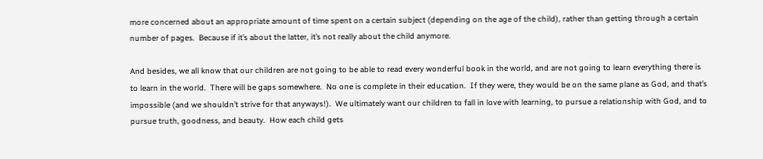more concerned about an appropriate amount of time spent on a certain subject (depending on the age of the child), rather than getting through a certain number of pages.  Because if it’s about the latter, it’s not really about the child anymore.

And besides, we all know that our children are not going to be able to read every wonderful book in the world, and are not going to learn everything there is to learn in the world.  There will be gaps somewhere.  No one is complete in their education.  If they were, they would be on the same plane as God, and that’s impossible (and we shouldn’t strive for that anyways!).  We ultimately want our children to fall in love with learning, to pursue a relationship with God, and to pursue truth, goodness, and beauty.  How each child gets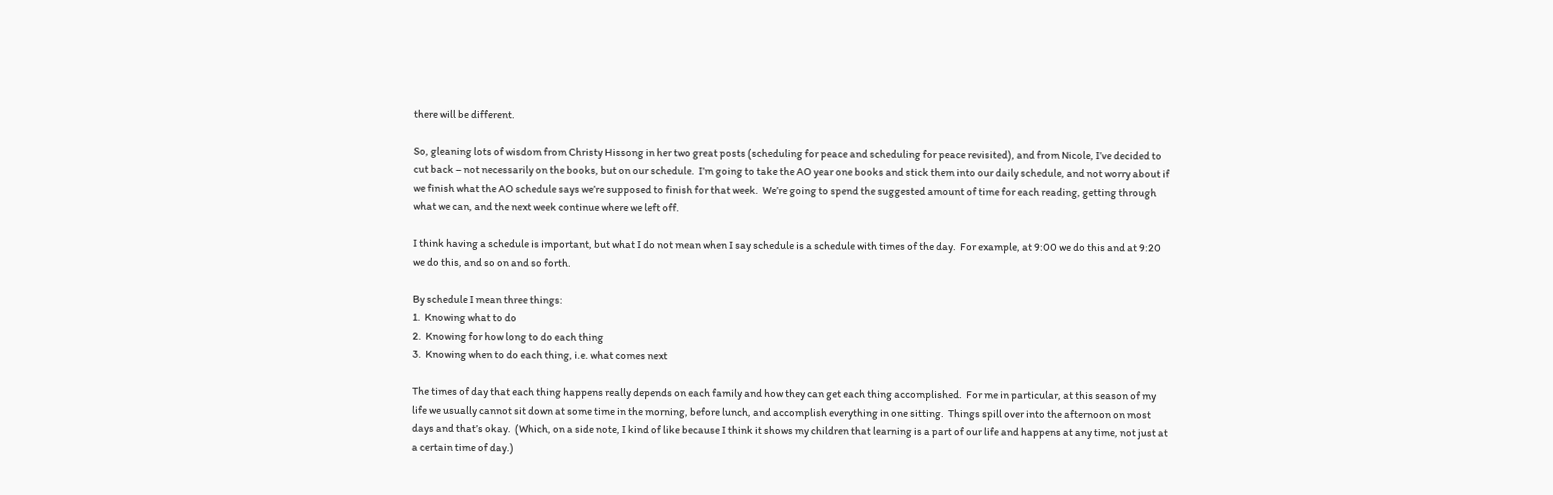there will be different.

So, gleaning lots of wisdom from Christy Hissong in her two great posts (scheduling for peace and scheduling for peace revisited), and from Nicole, I’ve decided to cut back – not necessarily on the books, but on our schedule.  I’m going to take the AO year one books and stick them into our daily schedule, and not worry about if we finish what the AO schedule says we’re supposed to finish for that week.  We’re going to spend the suggested amount of time for each reading, getting through what we can, and the next week continue where we left off.

I think having a schedule is important, but what I do not mean when I say schedule is a schedule with times of the day.  For example, at 9:00 we do this and at 9:20 we do this, and so on and so forth.

By schedule I mean three things:
1.  Knowing what to do
2.  Knowing for how long to do each thing
3.  Knowing when to do each thing, i.e. what comes next

The times of day that each thing happens really depends on each family and how they can get each thing accomplished.  For me in particular, at this season of my life we usually cannot sit down at some time in the morning, before lunch, and accomplish everything in one sitting.  Things spill over into the afternoon on most days and that’s okay.  (Which, on a side note, I kind of like because I think it shows my children that learning is a part of our life and happens at any time, not just at a certain time of day.)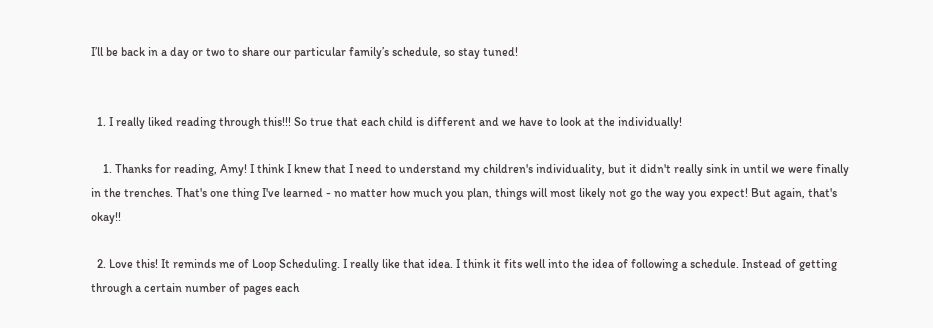I’ll be back in a day or two to share our particular family’s schedule, so stay tuned!


  1. I really liked reading through this!!! So true that each child is different and we have to look at the individually!

    1. Thanks for reading, Amy! I think I knew that I need to understand my children's individuality, but it didn't really sink in until we were finally in the trenches. That's one thing I've learned - no matter how much you plan, things will most likely not go the way you expect! But again, that's okay!!

  2. Love this! It reminds me of Loop Scheduling. I really like that idea. I think it fits well into the idea of following a schedule. Instead of getting through a certain number of pages each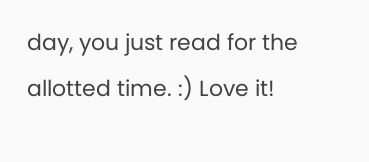day, you just read for the allotted time. :) Love it!